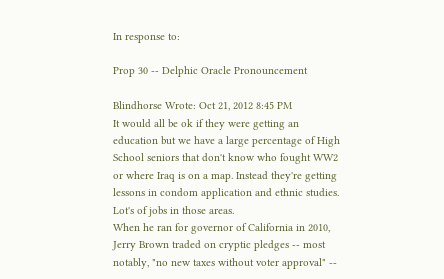In response to:

Prop 30 -- Delphic Oracle Pronouncement

Blindhorse Wrote: Oct 21, 2012 8:45 PM
It would all be ok if they were getting an education but we have a large percentage of High School seniors that don't know who fought WW2 or where Iraq is on a map. Instead they're getting lessons in condom application and ethnic studies. Lot's of jobs in those areas.
When he ran for governor of California in 2010, Jerry Brown traded on cryptic pledges -- most notably, "no new taxes without voter approval" --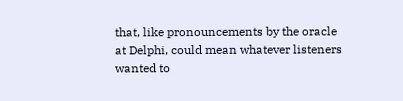that, like pronouncements by the oracle at Delphi, could mean whatever listeners wanted to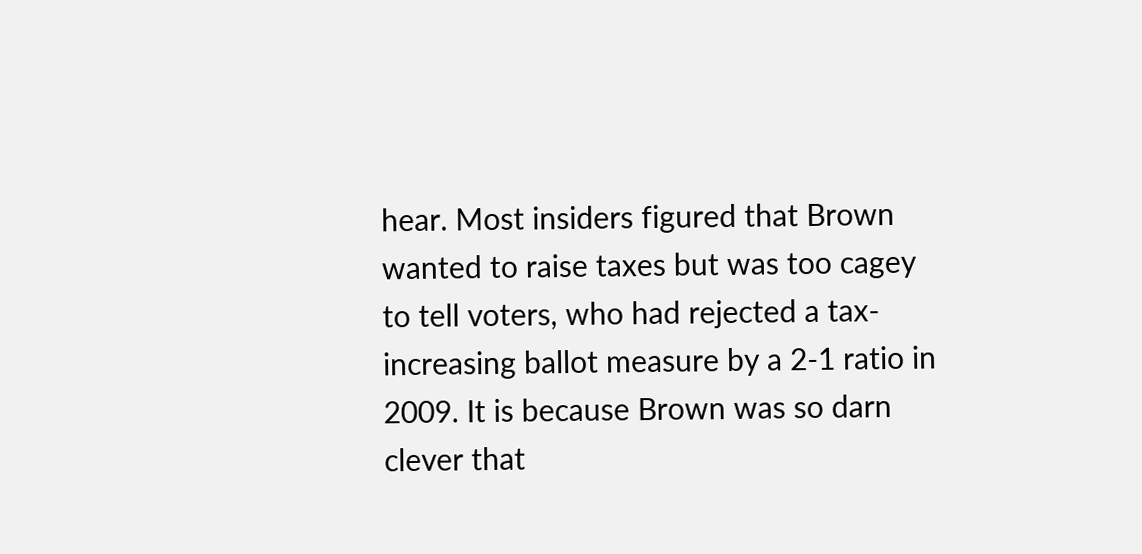hear. Most insiders figured that Brown wanted to raise taxes but was too cagey to tell voters, who had rejected a tax-increasing ballot measure by a 2-1 ratio in 2009. It is because Brown was so darn clever that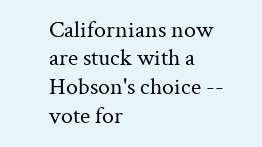Californians now are stuck with a Hobson's choice -- vote for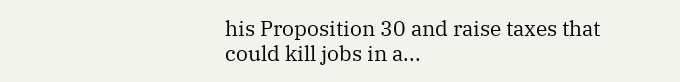his Proposition 30 and raise taxes that could kill jobs in a...